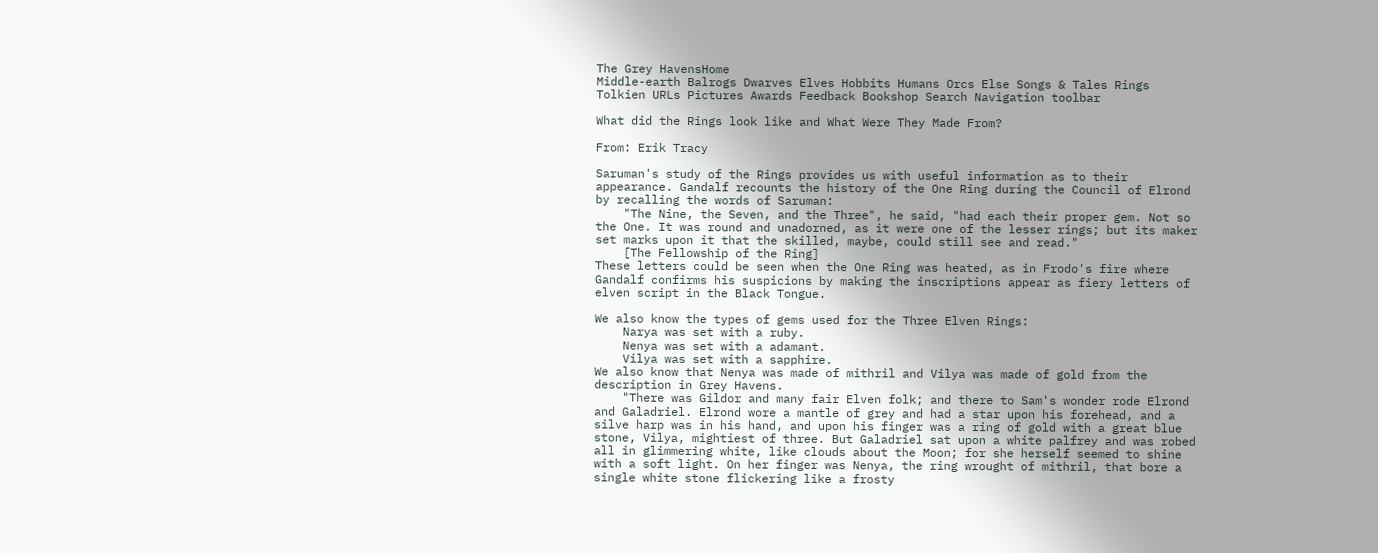The Grey HavensHome
Middle-earth Balrogs Dwarves Elves Hobbits Humans Orcs Else Songs & Tales Rings Tolkien URLs Pictures Awards Feedback Bookshop Search Navigation toolbar

What did the Rings look like and What Were They Made From?

From: Erik Tracy

Saruman's study of the Rings provides us with useful information as to their appearance. Gandalf recounts the history of the One Ring during the Council of Elrond by recalling the words of Saruman:
    "The Nine, the Seven, and the Three", he said, "had each their proper gem. Not so the One. It was round and unadorned, as it were one of the lesser rings; but its maker set marks upon it that the skilled, maybe, could still see and read."
    [The Fellowship of the Ring]
These letters could be seen when the One Ring was heated, as in Frodo's fire where Gandalf confirms his suspicions by making the inscriptions appear as fiery letters of elven script in the Black Tongue.

We also know the types of gems used for the Three Elven Rings:
    Narya was set with a ruby.
    Nenya was set with a adamant.
    Vilya was set with a sapphire.
We also know that Nenya was made of mithril and Vilya was made of gold from the description in Grey Havens.
    "There was Gildor and many fair Elven folk; and there to Sam's wonder rode Elrond and Galadriel. Elrond wore a mantle of grey and had a star upon his forehead, and a silve harp was in his hand, and upon his finger was a ring of gold with a great blue stone, Vilya, mightiest of three. But Galadriel sat upon a white palfrey and was robed all in glimmering white, like clouds about the Moon; for she herself seemed to shine with a soft light. On her finger was Nenya, the ring wrought of mithril, that bore a single white stone flickering like a frosty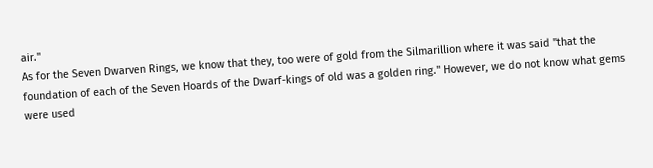air."
As for the Seven Dwarven Rings, we know that they, too were of gold from the Silmarillion where it was said "that the foundation of each of the Seven Hoards of the Dwarf-kings of old was a golden ring." However, we do not know what gems were used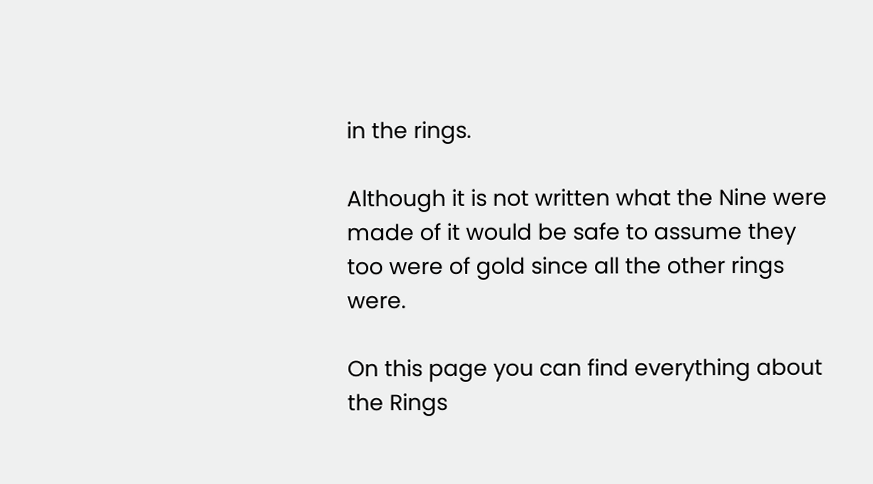in the rings.

Although it is not written what the Nine were made of it would be safe to assume they too were of gold since all the other rings were.

On this page you can find everything about the Rings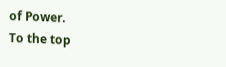of Power.
To the top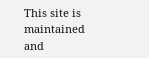This site is maintained and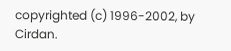copyrighted (c) 1996-2002, by Cirdan.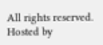All rights reserved. Hosted by